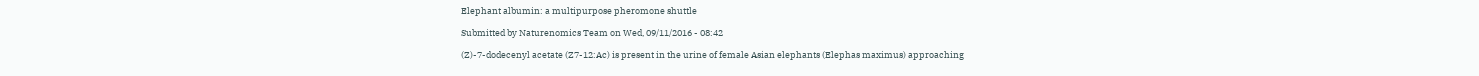Elephant albumin: a multipurpose pheromone shuttle

Submitted by Naturenomics Team on Wed, 09/11/2016 - 08:42

(Z)-7-dodecenyl acetate (Z7-12:Ac) is present in the urine of female Asian elephants (Elephas maximus) approaching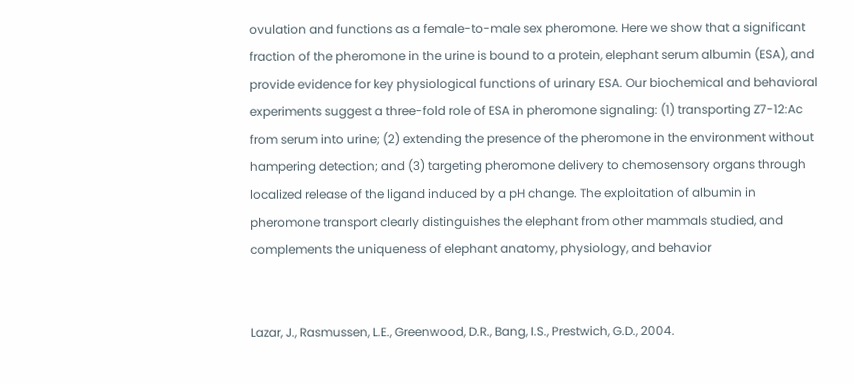ovulation and functions as a female-to-male sex pheromone. Here we show that a significant fraction of the pheromone in the urine is bound to a protein, elephant serum albumin (ESA), and provide evidence for key physiological functions of urinary ESA. Our biochemical and behavioral experiments suggest a three-fold role of ESA in pheromone signaling: (1) transporting Z7-12:Ac from serum into urine; (2) extending the presence of the pheromone in the environment without hampering detection; and (3) targeting pheromone delivery to chemosensory organs through localized release of the ligand induced by a pH change. The exploitation of albumin in pheromone transport clearly distinguishes the elephant from other mammals studied, and complements the uniqueness of elephant anatomy, physiology, and behavior


Lazar, J., Rasmussen, L.E., Greenwood, D.R., Bang, I.S., Prestwich, G.D., 2004.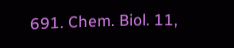691. Chem. Biol. 11,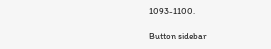1093-1100.

Button sidebar